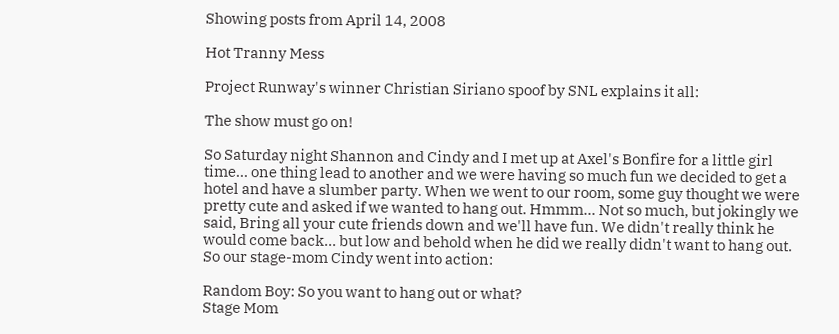Showing posts from April 14, 2008

Hot Tranny Mess

Project Runway's winner Christian Siriano spoof by SNL explains it all:

The show must go on!

So Saturday night Shannon and Cindy and I met up at Axel's Bonfire for a little girl time... one thing lead to another and we were having so much fun we decided to get a hotel and have a slumber party. When we went to our room, some guy thought we were pretty cute and asked if we wanted to hang out. Hmmm... Not so much, but jokingly we said, Bring all your cute friends down and we'll have fun. We didn't really think he would come back... but low and behold when he did we really didn't want to hang out. So our stage-mom Cindy went into action:

Random Boy: So you want to hang out or what?
Stage Mom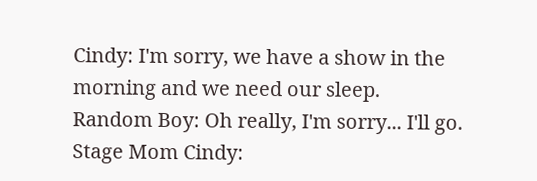Cindy: I'm sorry, we have a show in the morning and we need our sleep.
Random Boy: Oh really, I'm sorry... I'll go.
Stage Mom Cindy: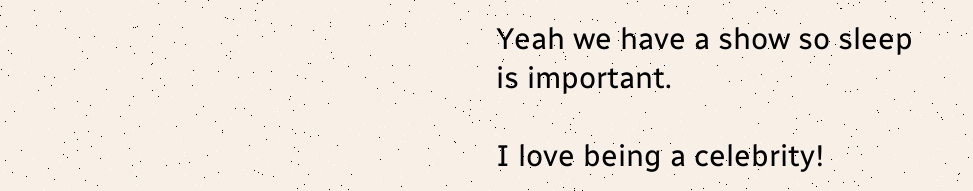Yeah we have a show so sleep is important.

I love being a celebrity!